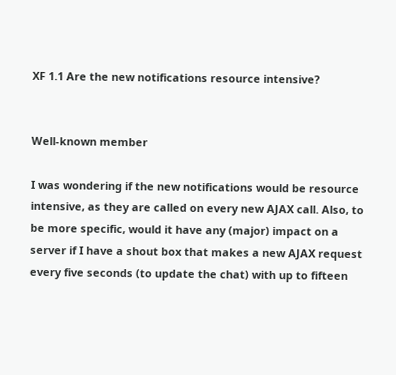XF 1.1 Are the new notifications resource intensive?


Well-known member

I was wondering if the new notifications would be resource intensive, as they are called on every new AJAX call. Also, to be more specific, would it have any (major) impact on a server if I have a shout box that makes a new AJAX request every five seconds (to update the chat) with up to fifteen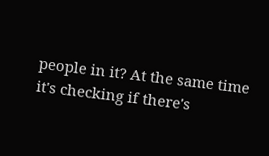people in it? At the same time it's checking if there's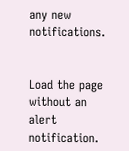any new notifications.


Load the page without an alert notification.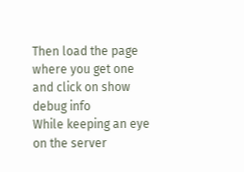Then load the page where you get one and click on show debug info
While keeping an eye on the server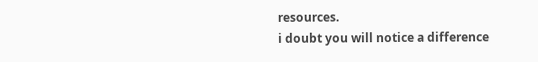resources.
i doubt you will notice a difference